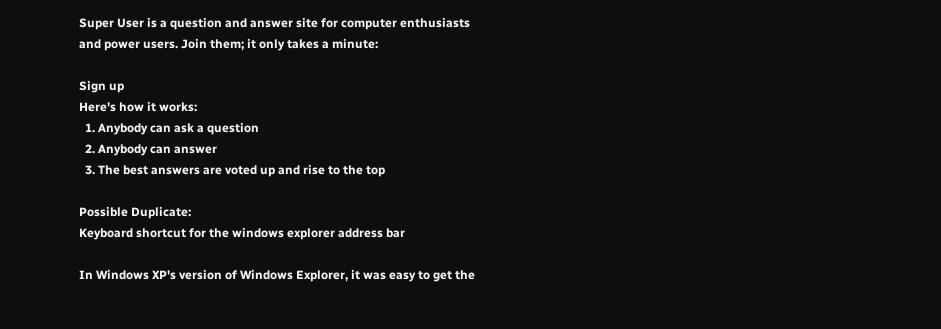Super User is a question and answer site for computer enthusiasts and power users. Join them; it only takes a minute:

Sign up
Here's how it works:
  1. Anybody can ask a question
  2. Anybody can answer
  3. The best answers are voted up and rise to the top

Possible Duplicate:
Keyboard shortcut for the windows explorer address bar

In Windows XP's version of Windows Explorer, it was easy to get the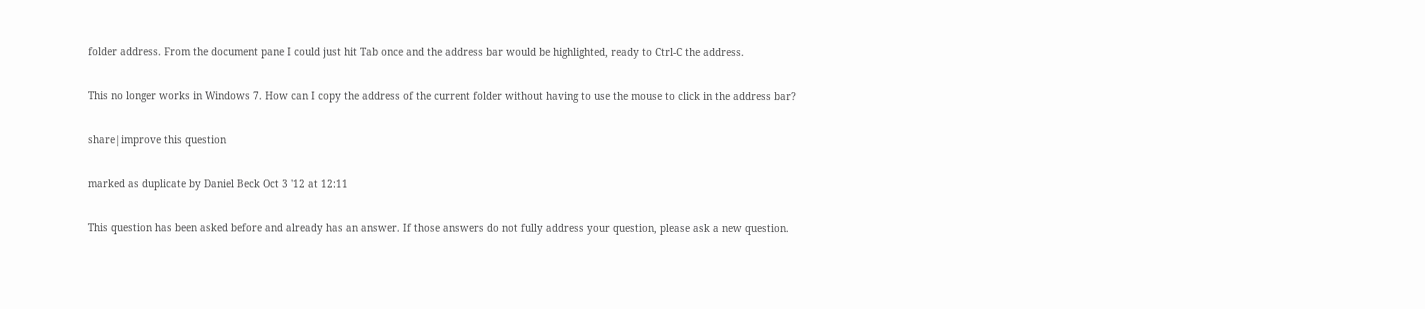folder address. From the document pane I could just hit Tab once and the address bar would be highlighted, ready to Ctrl-C the address.

This no longer works in Windows 7. How can I copy the address of the current folder without having to use the mouse to click in the address bar?

share|improve this question

marked as duplicate by Daniel Beck Oct 3 '12 at 12:11

This question has been asked before and already has an answer. If those answers do not fully address your question, please ask a new question.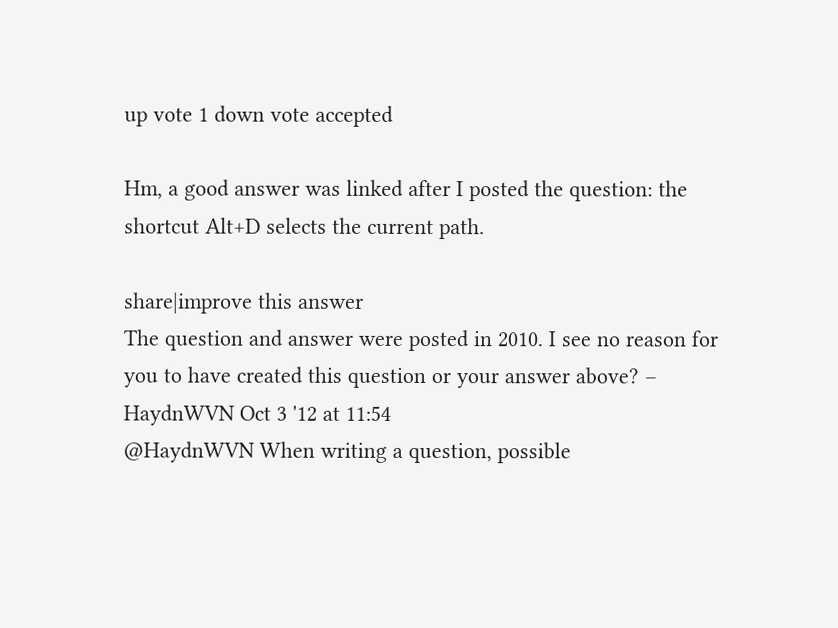up vote 1 down vote accepted

Hm, a good answer was linked after I posted the question: the shortcut Alt+D selects the current path.

share|improve this answer
The question and answer were posted in 2010. I see no reason for you to have created this question or your answer above? – HaydnWVN Oct 3 '12 at 11:54
@HaydnWVN When writing a question, possible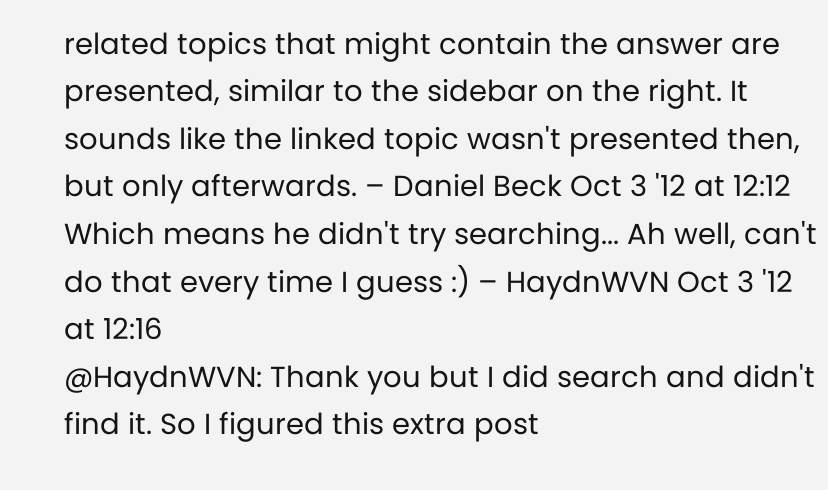related topics that might contain the answer are presented, similar to the sidebar on the right. It sounds like the linked topic wasn't presented then, but only afterwards. – Daniel Beck Oct 3 '12 at 12:12
Which means he didn't try searching... Ah well, can't do that every time I guess :) – HaydnWVN Oct 3 '12 at 12:16
@HaydnWVN: Thank you but I did search and didn't find it. So I figured this extra post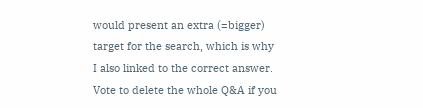would present an extra (=bigger) target for the search, which is why I also linked to the correct answer. Vote to delete the whole Q&A if you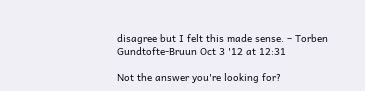disagree but I felt this made sense. – Torben Gundtofte-Bruun Oct 3 '12 at 12:31

Not the answer you're looking for?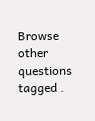Browse other questions tagged .